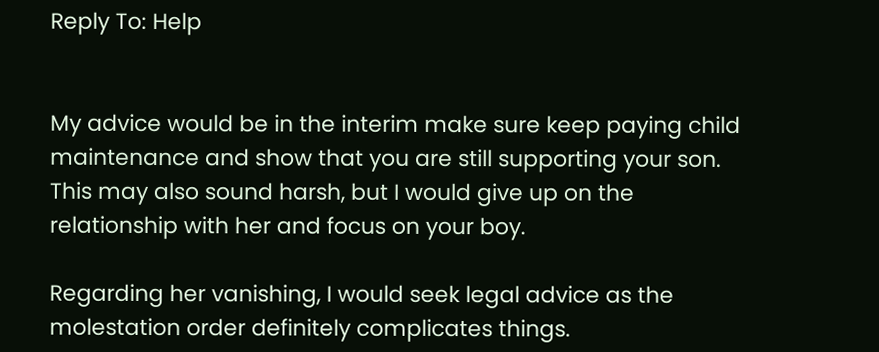Reply To: Help


My advice would be in the interim make sure keep paying child maintenance and show that you are still supporting your son. This may also sound harsh, but I would give up on the relationship with her and focus on your boy.

Regarding her vanishing, I would seek legal advice as the molestation order definitely complicates things.